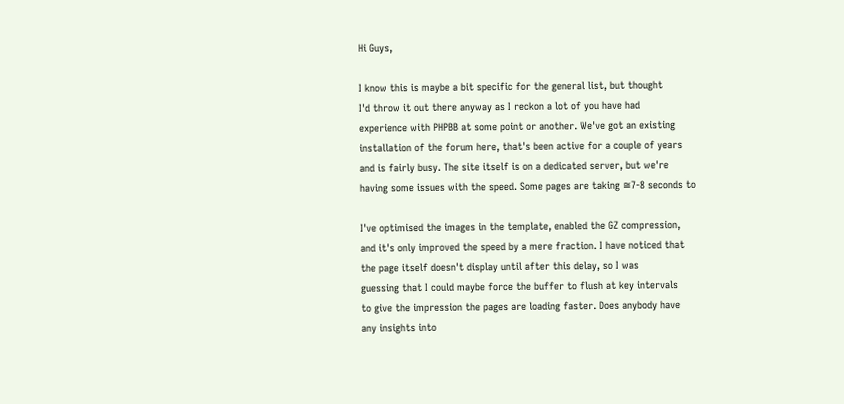Hi Guys,

I know this is maybe a bit specific for the general list, but thought
I'd throw it out there anyway as I reckon a lot of you have had
experience with PHPBB at some point or another. We've got an existing
installation of the forum here, that's been active for a couple of years
and is fairly busy. The site itself is on a dedicated server, but we're
having some issues with the speed. Some pages are taking ≅7-8 seconds to

I've optimised the images in the template, enabled the GZ compression,
and it's only improved the speed by a mere fraction. I have noticed that
the page itself doesn't display until after this delay, so I was
guessing that I could maybe force the buffer to flush at key intervals
to give the impression the pages are loading faster. Does anybody have
any insights into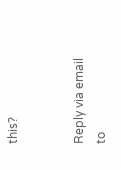this?


Reply via email to